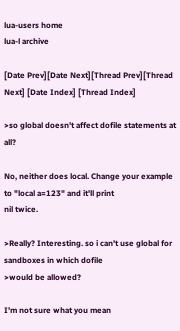lua-users home
lua-l archive

[Date Prev][Date Next][Thread Prev][Thread Next] [Date Index] [Thread Index]

>so global doesn't affect dofile statements at all?

No, neither does local. Change your example to "local a=123" and it'll print
nil twice.

>Really? Interesting. so i can't use global for sandboxes in which dofile
>would be allowed?

I'm not sure what you mean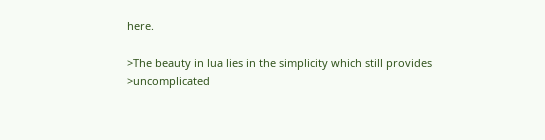here.

>The beauty in lua lies in the simplicity which still provides
>uncomplicated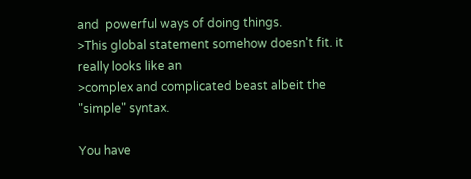and  powerful ways of doing things.
>This global statement somehow doesn't fit. it really looks like an
>complex and complicated beast albeit the "simple" syntax.

You have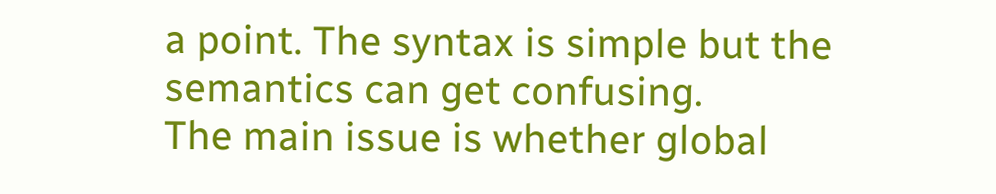a point. The syntax is simple but the semantics can get confusing.
The main issue is whether global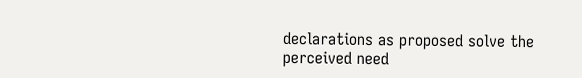declarations as proposed solve the
perceived need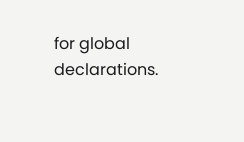for global declarations.